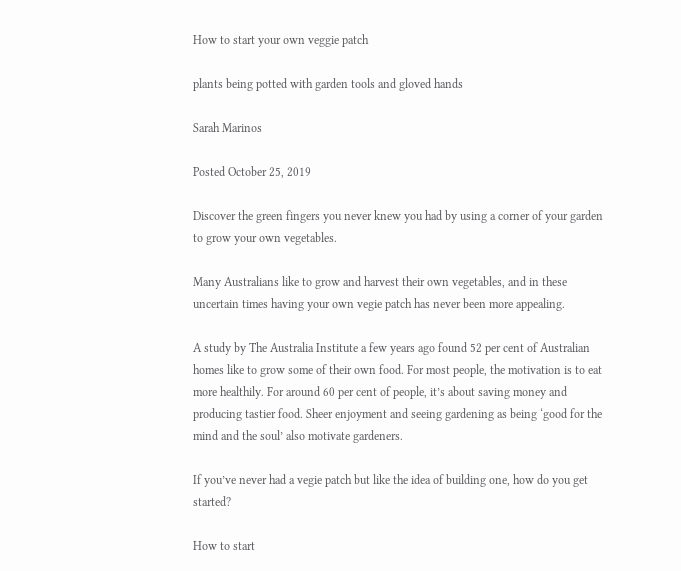How to start your own veggie patch

plants being potted with garden tools and gloved hands

Sarah Marinos

Posted October 25, 2019

Discover the green fingers you never knew you had by using a corner of your garden to grow your own vegetables.

Many Australians like to grow and harvest their own vegetables, and in these uncertain times having your own vegie patch has never been more appealing.

A study by The Australia Institute a few years ago found 52 per cent of Australian homes like to grow some of their own food. For most people, the motivation is to eat more healthily. For around 60 per cent of people, it’s about saving money and producing tastier food. Sheer enjoyment and seeing gardening as being ‘good for the mind and the soul’ also motivate gardeners.

If you’ve never had a vegie patch but like the idea of building one, how do you get started?

How to start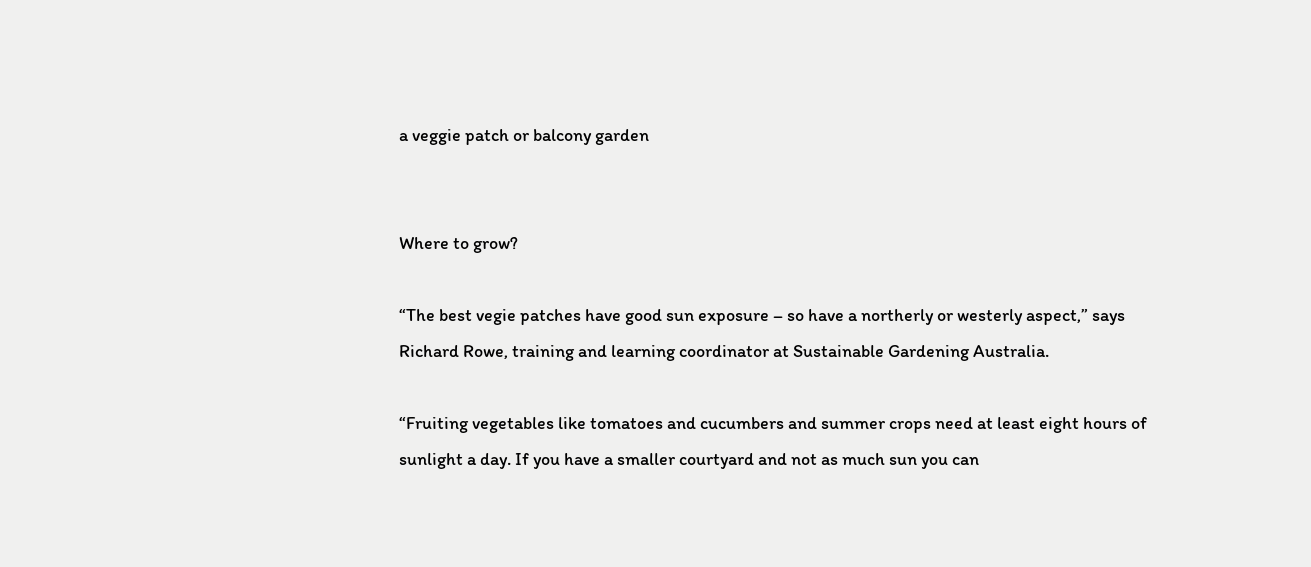a veggie patch or balcony garden


Where to grow?

“The best vegie patches have good sun exposure – so have a northerly or westerly aspect,” says Richard Rowe, training and learning coordinator at Sustainable Gardening Australia.

“Fruiting vegetables like tomatoes and cucumbers and summer crops need at least eight hours of sunlight a day. If you have a smaller courtyard and not as much sun you can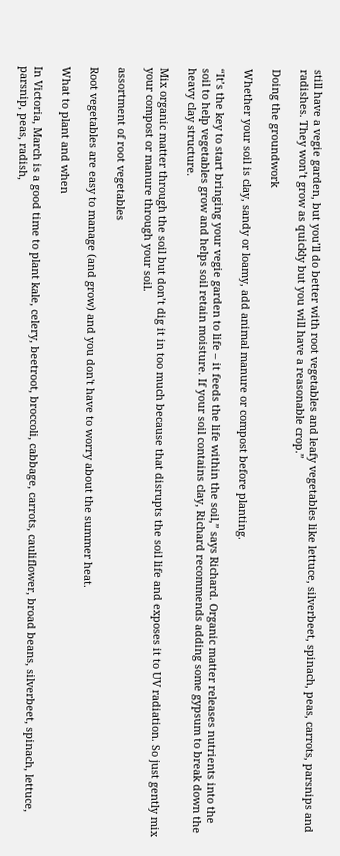still have a vegie garden, but you’ll do better with root vegetables and leafy vegetables like lettuce, silverbeet, spinach, peas, carrots, parsnips and radishes. They won’t grow as quickly but you will have a reasonable crop.”

Doing the groundwork

Whether your soil is clay, sandy or loamy, add animal manure or compost before planting.

“It’s the key to start bringing your vegie garden to life – it feeds the life within the soil,” says Richard. Organic matter releases nutrients into the soil to help vegetables grow and helps soil retain moisture. If your soil contains clay, Richard recommends adding some gypsum to break down the heavy clay structure.

Mix organic matter through the soil but don’t dig it in too much because that disrupts the soil life and exposes it to UV radiation. So just gently mix your compost or manure through your soil.

assortment of root vegetables

Root vegetables are easy to manage (and grow) and you don't have to worry about the summer heat.

What to plant and when

In Victoria, March is a good time to plant kale, celery, beetroot, broccoli, cabbage, carrots, cauliflower, broad beans, silverbeet, spinach, lettuce, parsnip, peas, radish,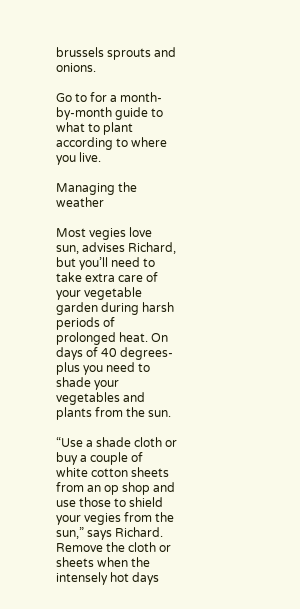brussels sprouts and onions.

Go to for a month-by-month guide to what to plant according to where you live.

Managing the weather

Most vegies love sun, advises Richard, but you’ll need to take extra care of your vegetable garden during harsh periods of prolonged heat. On days of 40 degrees-plus you need to shade your vegetables and plants from the sun.

“Use a shade cloth or buy a couple of white cotton sheets from an op shop and use those to shield your vegies from the sun,” says Richard. Remove the cloth or sheets when the intensely hot days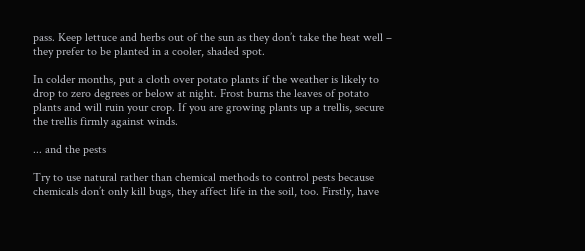pass. Keep lettuce and herbs out of the sun as they don’t take the heat well – they prefer to be planted in a cooler, shaded spot.

In colder months, put a cloth over potato plants if the weather is likely to drop to zero degrees or below at night. Frost burns the leaves of potato plants and will ruin your crop. If you are growing plants up a trellis, secure the trellis firmly against winds.

... and the pests

Try to use natural rather than chemical methods to control pests because chemicals don’t only kill bugs, they affect life in the soil, too. Firstly, have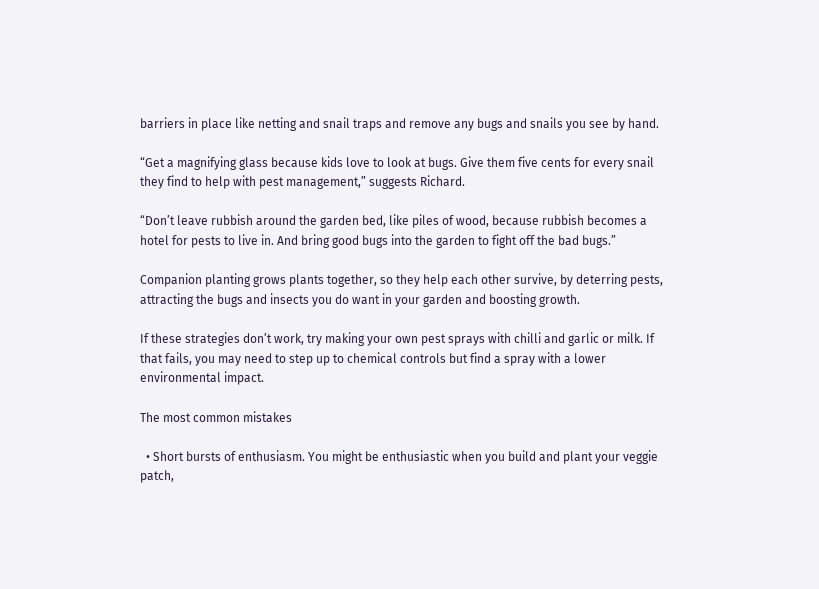barriers in place like netting and snail traps and remove any bugs and snails you see by hand.

“Get a magnifying glass because kids love to look at bugs. Give them five cents for every snail they find to help with pest management,” suggests Richard.

“Don’t leave rubbish around the garden bed, like piles of wood, because rubbish becomes a hotel for pests to live in. And bring good bugs into the garden to fight off the bad bugs.”

Companion planting grows plants together, so they help each other survive, by deterring pests, attracting the bugs and insects you do want in your garden and boosting growth.

If these strategies don’t work, try making your own pest sprays with chilli and garlic or milk. If that fails, you may need to step up to chemical controls but find a spray with a lower environmental impact.

The most common mistakes

  • Short bursts of enthusiasm. You might be enthusiastic when you build and plant your veggie patch,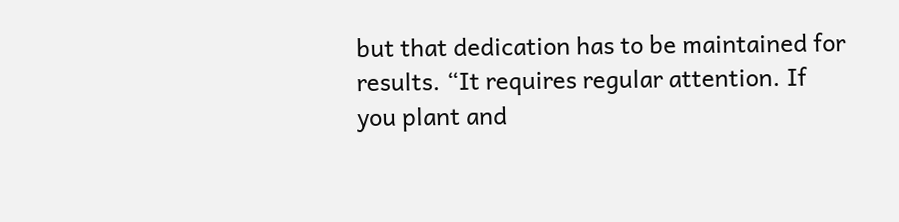but that dedication has to be maintained for results. “It requires regular attention. If you plant and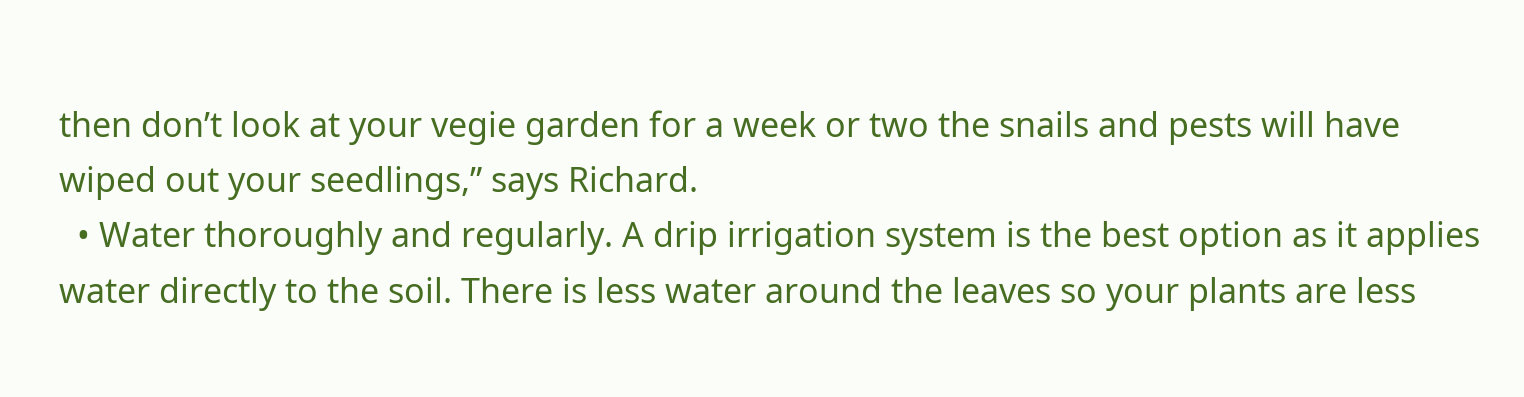then don’t look at your vegie garden for a week or two the snails and pests will have wiped out your seedlings,” says Richard.
  • Water thoroughly and regularly. A drip irrigation system is the best option as it applies water directly to the soil. There is less water around the leaves so your plants are less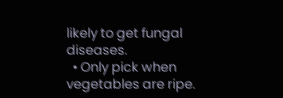likely to get fungal diseases.
  • Only pick when vegetables are ripe.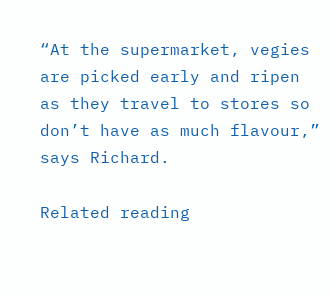“At the supermarket, vegies are picked early and ripen as they travel to stores so don’t have as much flavour,” says Richard.

Related reading